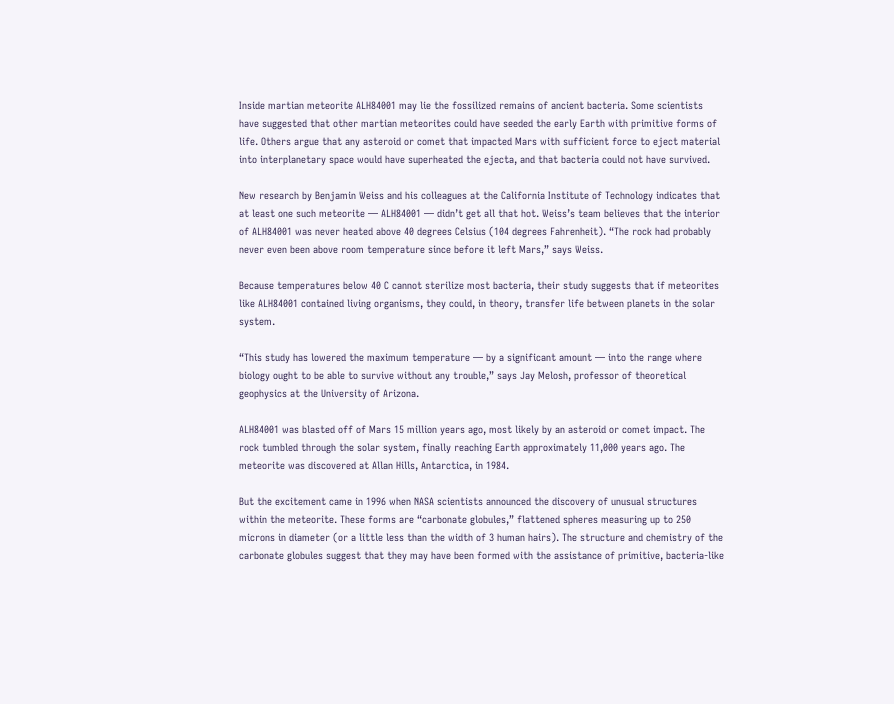Inside martian meteorite ALH84001 may lie the fossilized remains of ancient bacteria. Some scientists have suggested that other martian meteorites could have seeded the early Earth with primitive forms of life. Others argue that any asteroid or comet that impacted Mars with sufficient force to eject material into interplanetary space would have superheated the ejecta, and that bacteria could not have survived.

New research by Benjamin Weiss and his colleagues at the California Institute of Technology indicates that at least one such meteorite — ALH84001 — didn’t get all that hot. Weiss’s team believes that the interior of ALH84001 was never heated above 40 degrees Celsius (104 degrees Fahrenheit). “The rock had probably never even been above room temperature since before it left Mars,” says Weiss.

Because temperatures below 40 C cannot sterilize most bacteria, their study suggests that if meteorites like ALH84001 contained living organisms, they could, in theory, transfer life between planets in the solar system.

“This study has lowered the maximum temperature — by a significant amount — into the range where biology ought to be able to survive without any trouble,” says Jay Melosh, professor of theoretical geophysics at the University of Arizona.

ALH84001 was blasted off of Mars 15 million years ago, most likely by an asteroid or comet impact. The rock tumbled through the solar system, finally reaching Earth approximately 11,000 years ago. The meteorite was discovered at Allan Hills, Antarctica, in 1984.

But the excitement came in 1996 when NASA scientists announced the discovery of unusual structures within the meteorite. These forms are “carbonate globules,” flattened spheres measuring up to 250 microns in diameter (or a little less than the width of 3 human hairs). The structure and chemistry of the carbonate globules suggest that they may have been formed with the assistance of primitive, bacteria-like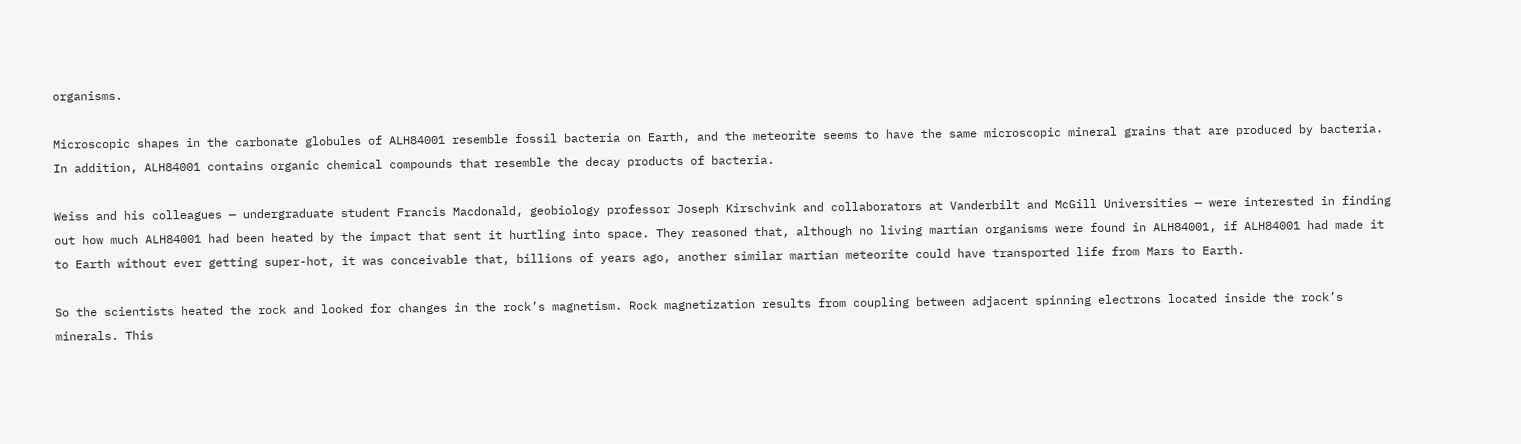organisms.

Microscopic shapes in the carbonate globules of ALH84001 resemble fossil bacteria on Earth, and the meteorite seems to have the same microscopic mineral grains that are produced by bacteria. In addition, ALH84001 contains organic chemical compounds that resemble the decay products of bacteria.

Weiss and his colleagues — undergraduate student Francis Macdonald, geobiology professor Joseph Kirschvink and collaborators at Vanderbilt and McGill Universities — were interested in finding out how much ALH84001 had been heated by the impact that sent it hurtling into space. They reasoned that, although no living martian organisms were found in ALH84001, if ALH84001 had made it to Earth without ever getting super-hot, it was conceivable that, billions of years ago, another similar martian meteorite could have transported life from Mars to Earth.

So the scientists heated the rock and looked for changes in the rock’s magnetism. Rock magnetization results from coupling between adjacent spinning electrons located inside the rock’s minerals. This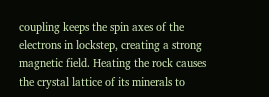coupling keeps the spin axes of the electrons in lockstep, creating a strong magnetic field. Heating the rock causes the crystal lattice of its minerals to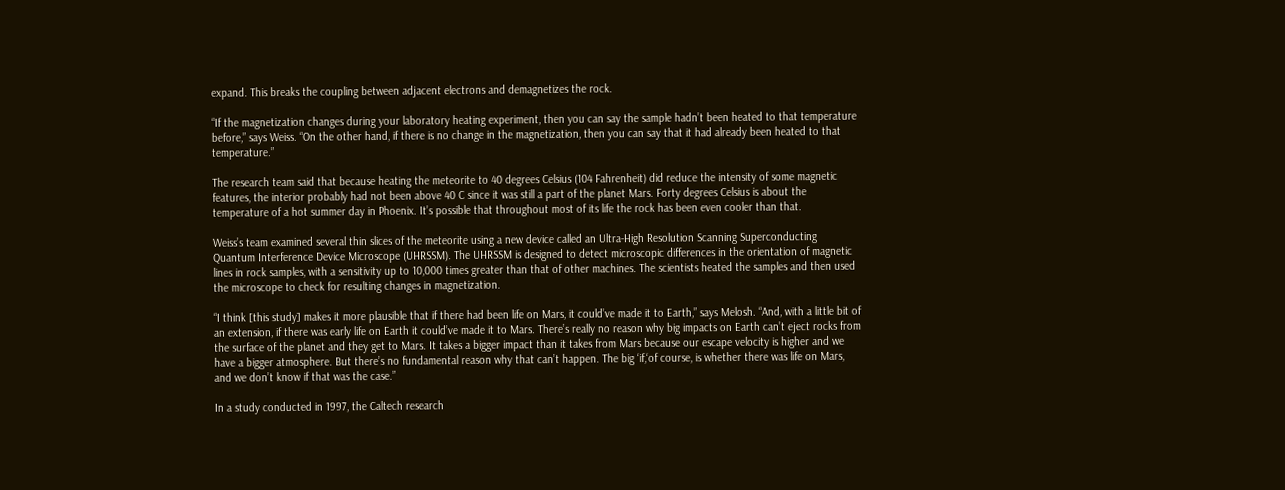expand. This breaks the coupling between adjacent electrons and demagnetizes the rock.

“If the magnetization changes during your laboratory heating experiment, then you can say the sample hadn’t been heated to that temperature before,” says Weiss. “On the other hand, if there is no change in the magnetization, then you can say that it had already been heated to that temperature.”

The research team said that because heating the meteorite to 40 degrees Celsius (104 Fahrenheit) did reduce the intensity of some magnetic features, the interior probably had not been above 40 C since it was still a part of the planet Mars. Forty degrees Celsius is about the temperature of a hot summer day in Phoenix. It’s possible that throughout most of its life the rock has been even cooler than that.

Weiss’s team examined several thin slices of the meteorite using a new device called an Ultra-High Resolution Scanning Superconducting Quantum Interference Device Microscope (UHRSSM). The UHRSSM is designed to detect microscopic differences in the orientation of magnetic lines in rock samples, with a sensitivity up to 10,000 times greater than that of other machines. The scientists heated the samples and then used the microscope to check for resulting changes in magnetization.

“I think [this study] makes it more plausible that if there had been life on Mars, it could’ve made it to Earth,” says Melosh. “And, with a little bit of an extension, if there was early life on Earth it could’ve made it to Mars. There’s really no reason why big impacts on Earth can’t eject rocks from the surface of the planet and they get to Mars. It takes a bigger impact than it takes from Mars because our escape velocity is higher and we have a bigger atmosphere. But there’s no fundamental reason why that can’t happen. The big ‘if,‘of course, is whether there was life on Mars, and we don’t know if that was the case.”

In a study conducted in 1997, the Caltech research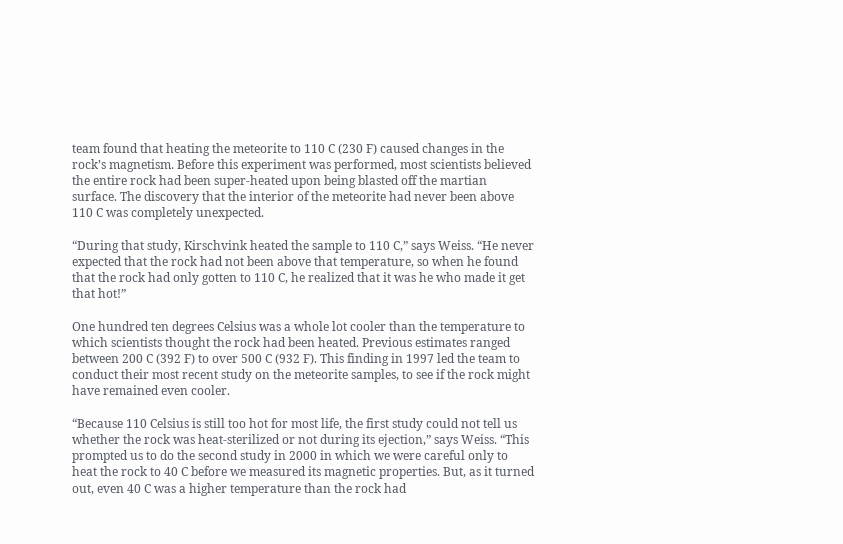team found that heating the meteorite to 110 C (230 F) caused changes in the rock’s magnetism. Before this experiment was performed, most scientists believed the entire rock had been super-heated upon being blasted off the martian surface. The discovery that the interior of the meteorite had never been above 110 C was completely unexpected.

“During that study, Kirschvink heated the sample to 110 C,” says Weiss. “He never expected that the rock had not been above that temperature, so when he found that the rock had only gotten to 110 C, he realized that it was he who made it get that hot!”

One hundred ten degrees Celsius was a whole lot cooler than the temperature to which scientists thought the rock had been heated. Previous estimates ranged between 200 C (392 F) to over 500 C (932 F). This finding in 1997 led the team to conduct their most recent study on the meteorite samples, to see if the rock might have remained even cooler.

“Because 110 Celsius is still too hot for most life, the first study could not tell us whether the rock was heat-sterilized or not during its ejection,” says Weiss. “This prompted us to do the second study in 2000 in which we were careful only to heat the rock to 40 C before we measured its magnetic properties. But, as it turned out, even 40 C was a higher temperature than the rock had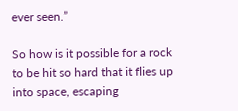ever seen.”

So how is it possible for a rock to be hit so hard that it flies up into space, escaping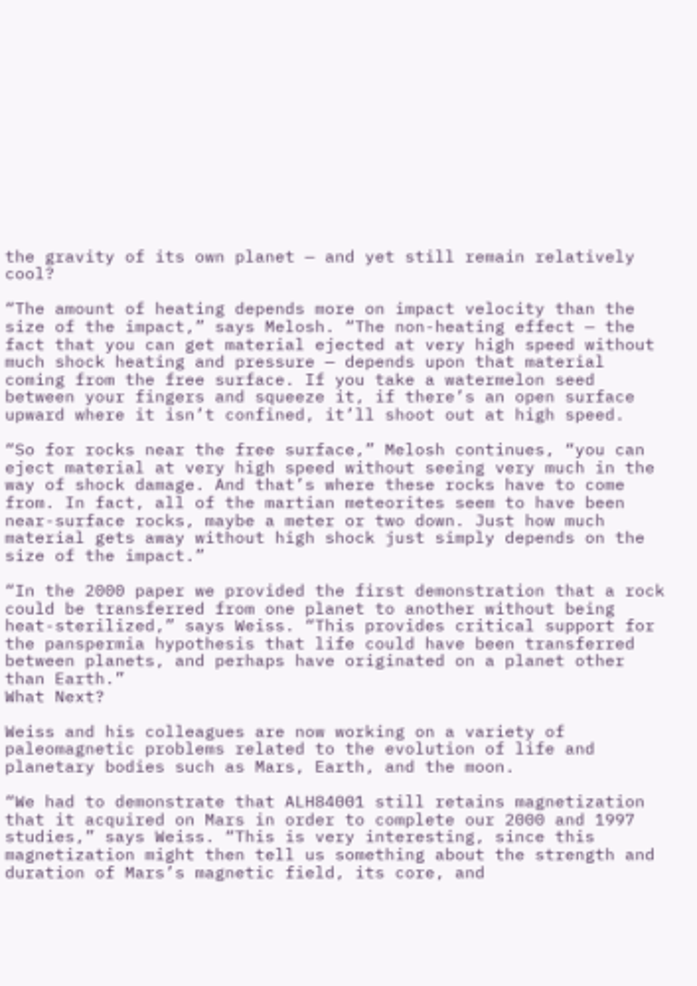the gravity of its own planet — and yet still remain relatively cool?

“The amount of heating depends more on impact velocity than the size of the impact,” says Melosh. “The non-heating effect — the fact that you can get material ejected at very high speed without much shock heating and pressure — depends upon that material coming from the free surface. If you take a watermelon seed between your fingers and squeeze it, if there’s an open surface upward where it isn’t confined, it’ll shoot out at high speed.

“So for rocks near the free surface,” Melosh continues, “you can eject material at very high speed without seeing very much in the way of shock damage. And that’s where these rocks have to come from. In fact, all of the martian meteorites seem to have been near-surface rocks, maybe a meter or two down. Just how much material gets away without high shock just simply depends on the size of the impact.”

“In the 2000 paper we provided the first demonstration that a rock could be transferred from one planet to another without being heat-sterilized,” says Weiss. “This provides critical support for the panspermia hypothesis that life could have been transferred between planets, and perhaps have originated on a planet other than Earth.”
What Next?

Weiss and his colleagues are now working on a variety of paleomagnetic problems related to the evolution of life and planetary bodies such as Mars, Earth, and the moon.

“We had to demonstrate that ALH84001 still retains magnetization that it acquired on Mars in order to complete our 2000 and 1997 studies,” says Weiss. “This is very interesting, since this magnetization might then tell us something about the strength and duration of Mars’s magnetic field, its core, and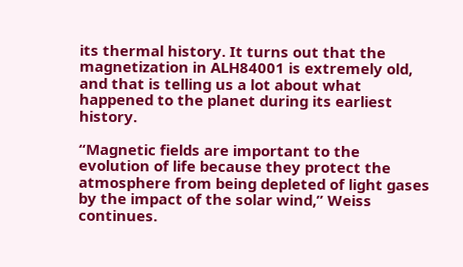its thermal history. It turns out that the magnetization in ALH84001 is extremely old, and that is telling us a lot about what happened to the planet during its earliest history.

“Magnetic fields are important to the evolution of life because they protect the atmosphere from being depleted of light gases by the impact of the solar wind,” Weiss continues.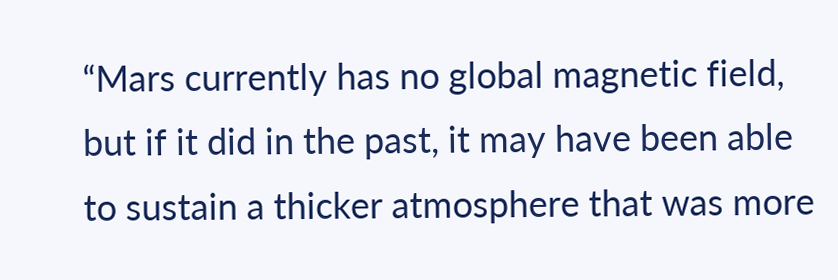“Mars currently has no global magnetic field, but if it did in the past, it may have been able to sustain a thicker atmosphere that was more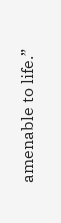amenable to life.”